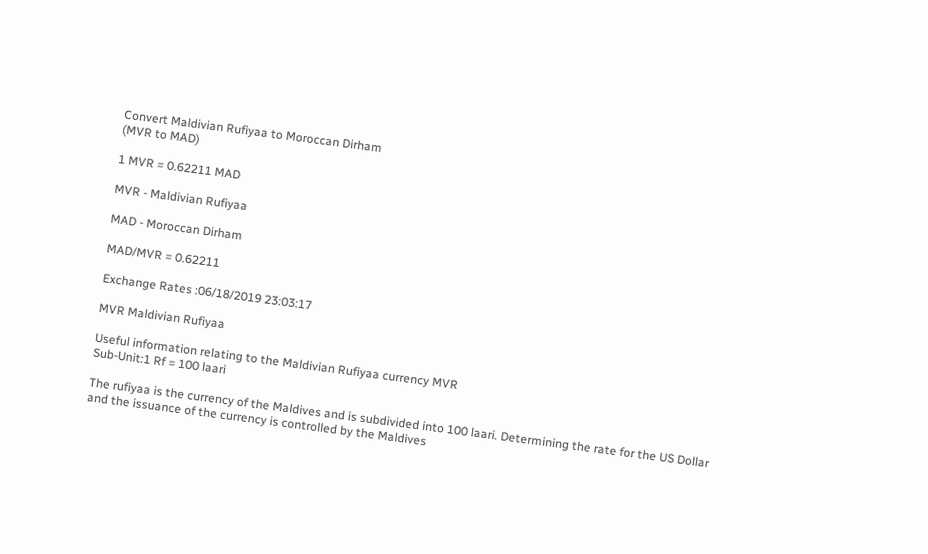Convert Maldivian Rufiyaa to Moroccan Dirham
(MVR to MAD)

1 MVR = 0.62211 MAD

MVR - Maldivian Rufiyaa

MAD - Moroccan Dirham

MAD/MVR = 0.62211

Exchange Rates :06/18/2019 23:03:17

MVR Maldivian Rufiyaa

Useful information relating to the Maldivian Rufiyaa currency MVR
Sub-Unit:1 Rf = 100 laari

The rufiyaa is the currency of the Maldives and is subdivided into 100 laari. Determining the rate for the US Dollar and the issuance of the currency is controlled by the Maldives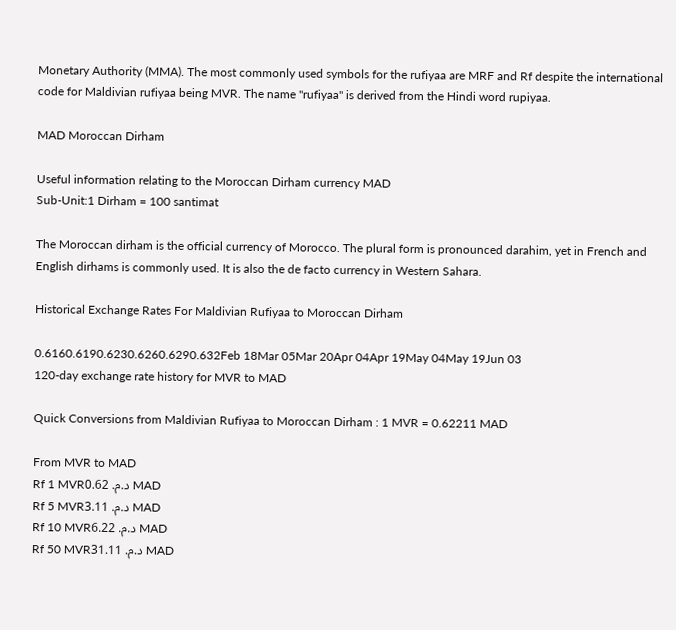Monetary Authority (MMA). The most commonly used symbols for the rufiyaa are MRF and Rf despite the international code for Maldivian rufiyaa being MVR. The name "rufiyaa" is derived from the Hindi word rupiyaa.

MAD Moroccan Dirham

Useful information relating to the Moroccan Dirham currency MAD
Sub-Unit:1 Dirham = 100 santimat

The Moroccan dirham is the official currency of Morocco. The plural form is pronounced darahim, yet in French and English dirhams is commonly used. It is also the de facto currency in Western Sahara.

Historical Exchange Rates For Maldivian Rufiyaa to Moroccan Dirham

0.6160.6190.6230.6260.6290.632Feb 18Mar 05Mar 20Apr 04Apr 19May 04May 19Jun 03
120-day exchange rate history for MVR to MAD

Quick Conversions from Maldivian Rufiyaa to Moroccan Dirham : 1 MVR = 0.62211 MAD

From MVR to MAD
Rf 1 MVRد.م. 0.62 MAD
Rf 5 MVRد.م. 3.11 MAD
Rf 10 MVRد.م. 6.22 MAD
Rf 50 MVRد.م. 31.11 MAD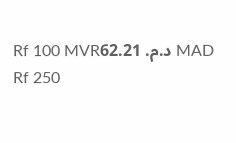Rf 100 MVRد.م. 62.21 MAD
Rf 250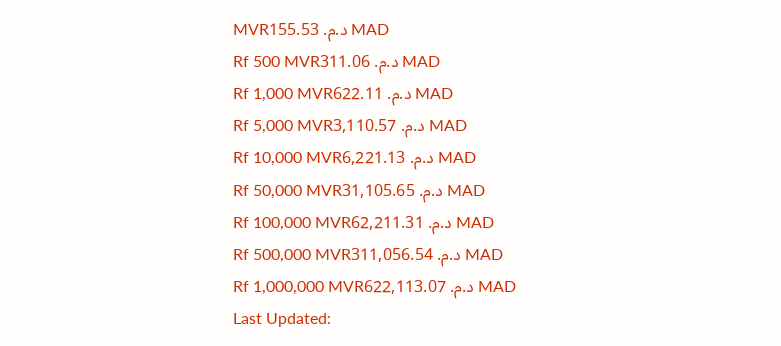MVRد.م. 155.53 MAD
Rf 500 MVRد.م. 311.06 MAD
Rf 1,000 MVRد.م. 622.11 MAD
Rf 5,000 MVRد.م. 3,110.57 MAD
Rf 10,000 MVRد.م. 6,221.13 MAD
Rf 50,000 MVRد.م. 31,105.65 MAD
Rf 100,000 MVRد.م. 62,211.31 MAD
Rf 500,000 MVRد.م. 311,056.54 MAD
Rf 1,000,000 MVRد.م. 622,113.07 MAD
Last Updated: